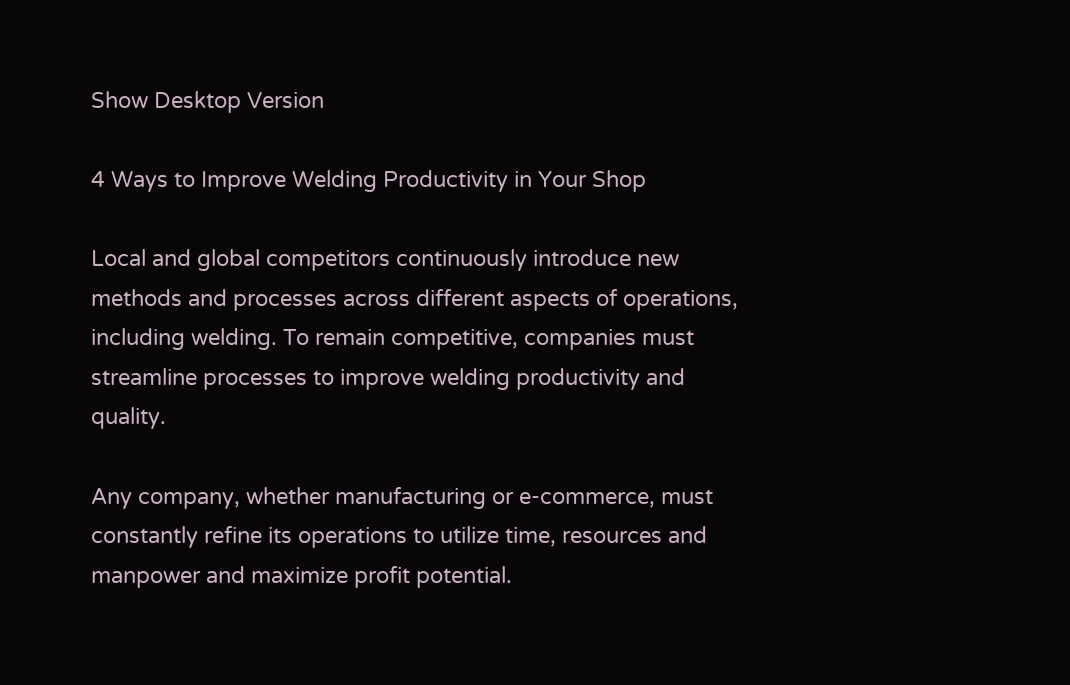Show Desktop Version

4 Ways to Improve Welding Productivity in Your Shop

Local and global competitors continuously introduce new methods and processes across different aspects of operations, including welding. To remain competitive, companies must streamline processes to improve welding productivity and quality.

Any company, whether manufacturing or e-commerce, must constantly refine its operations to utilize time, resources and manpower and maximize profit potential.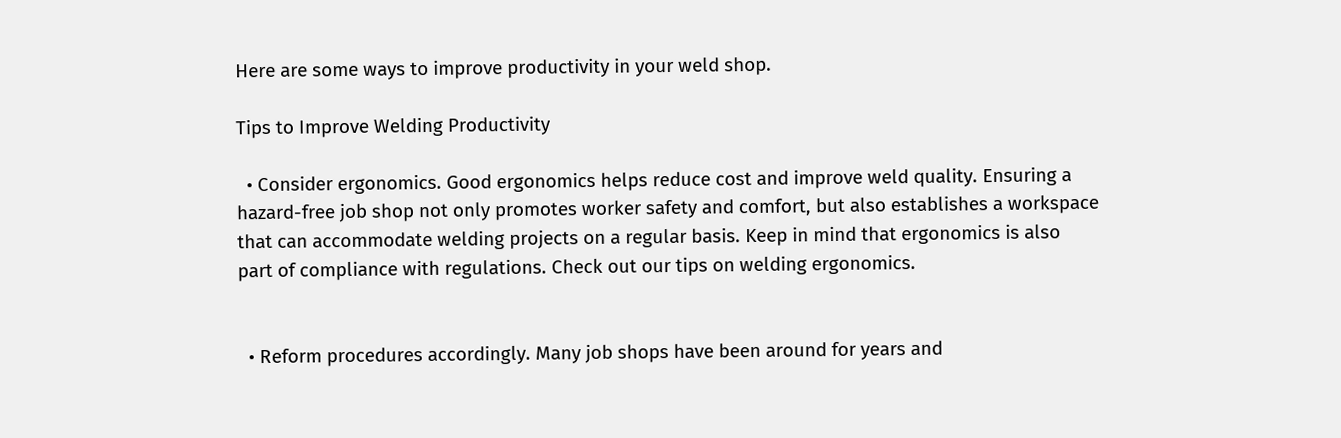Here are some ways to improve productivity in your weld shop.

Tips to Improve Welding Productivity

  • Consider ergonomics. Good ergonomics helps reduce cost and improve weld quality. Ensuring a hazard-free job shop not only promotes worker safety and comfort, but also establishes a workspace that can accommodate welding projects on a regular basis. Keep in mind that ergonomics is also part of compliance with regulations. Check out our tips on welding ergonomics.


  • Reform procedures accordingly. Many job shops have been around for years and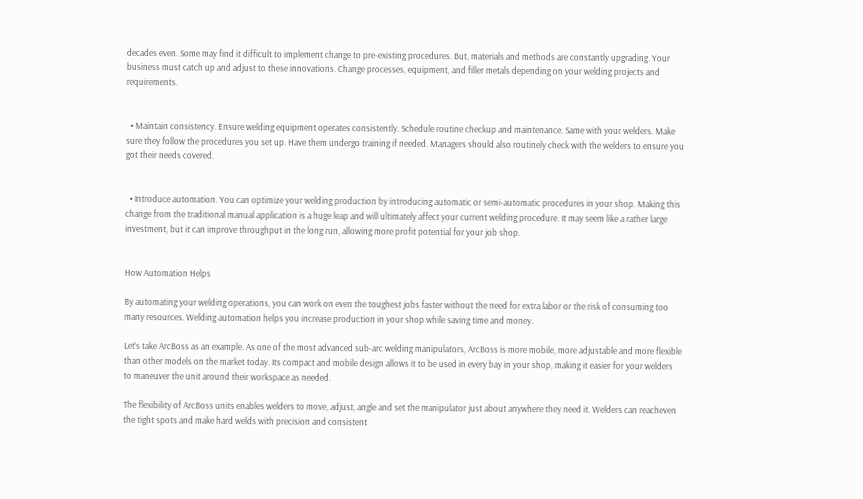decades even. Some may find it difficult to implement change to pre-existing procedures. But, materials and methods are constantly upgrading. Your business must catch up and adjust to these innovations. Change processes, equipment, and filler metals depending on your welding projects and requirements.


  • Maintain consistency. Ensure welding equipment operates consistently. Schedule routine checkup and maintenance. Same with your welders. Make sure they follow the procedures you set up. Have them undergo training if needed. Managers should also routinely check with the welders to ensure you got their needs covered.


  • Introduce automation. You can optimize your welding production by introducing automatic or semi-automatic procedures in your shop. Making this change from the traditional manual application is a huge leap and will ultimately affect your current welding procedure. It may seem like a rather large investment, but it can improve throughput in the long run, allowing more profit potential for your job shop.


How Automation Helps

By automating your welding operations, you can work on even the toughest jobs faster without the need for extra labor or the risk of consuming too many resources. Welding automation helps you increase production in your shop while saving time and money.

Let’s take ArcBoss as an example. As one of the most advanced sub-arc welding manipulators, ArcBoss is more mobile, more adjustable and more flexible than other models on the market today. Its compact and mobile design allows it to be used in every bay in your shop, making it easier for your welders to maneuver the unit around their workspace as needed.

The flexibility of ArcBoss units enables welders to move, adjust, angle and set the manipulator just about anywhere they need it. Welders can reacheven the tight spots and make hard welds with precision and consistent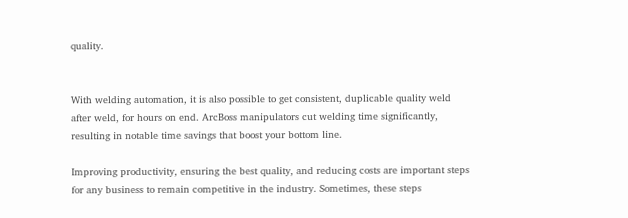quality.


With welding automation, it is also possible to get consistent, duplicable quality weld after weld, for hours on end. ArcBoss manipulators cut welding time significantly, resulting in notable time savings that boost your bottom line.

Improving productivity, ensuring the best quality, and reducing costs are important steps for any business to remain competitive in the industry. Sometimes, these steps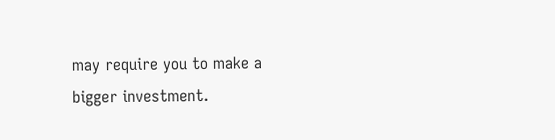may require you to make a bigger investment.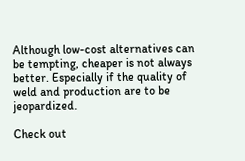Although low-cost alternatives can be tempting, cheaper is not always better. Especially if the quality of weld and production are to be jeopardized.

Check out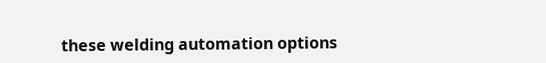these welding automation options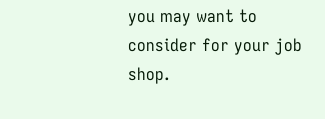you may want to consider for your job shop.